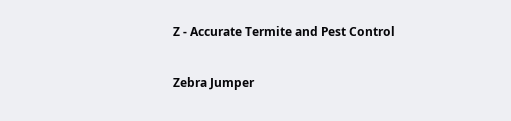Z - Accurate Termite and Pest Control

Zebra Jumper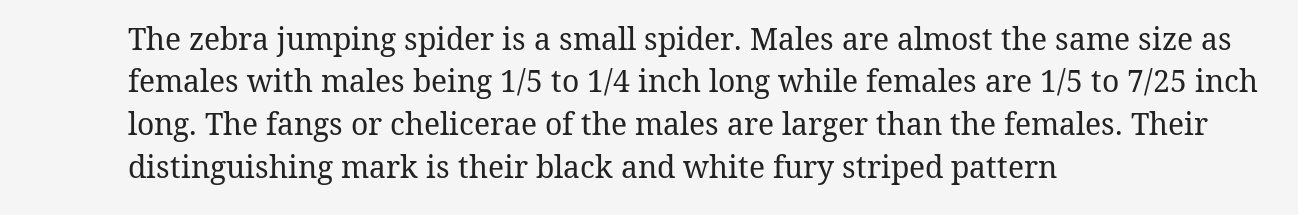The zebra jumping spider is a small spider. Males are almost the same size as females with males being 1/5 to 1/4 inch long while females are 1/5 to 7/25 inch long. The fangs or chelicerae of the males are larger than the females. Their distinguishing mark is their black and white fury striped pattern